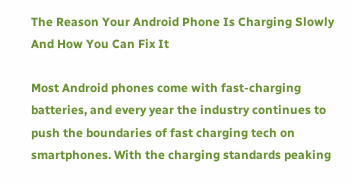The Reason Your Android Phone Is Charging Slowly And How You Can Fix It

Most Android phones come with fast-charging batteries, and every year the industry continues to push the boundaries of fast charging tech on smartphones. With the charging standards peaking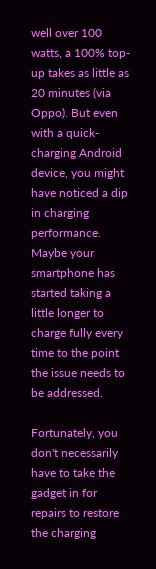well over 100 watts, a 100% top-up takes as little as 20 minutes (via Oppo). But even with a quick-charging Android device, you might have noticed a dip in charging performance. Maybe your smartphone has started taking a little longer to charge fully every time to the point the issue needs to be addressed.

Fortunately, you don't necessarily have to take the gadget in for repairs to restore the charging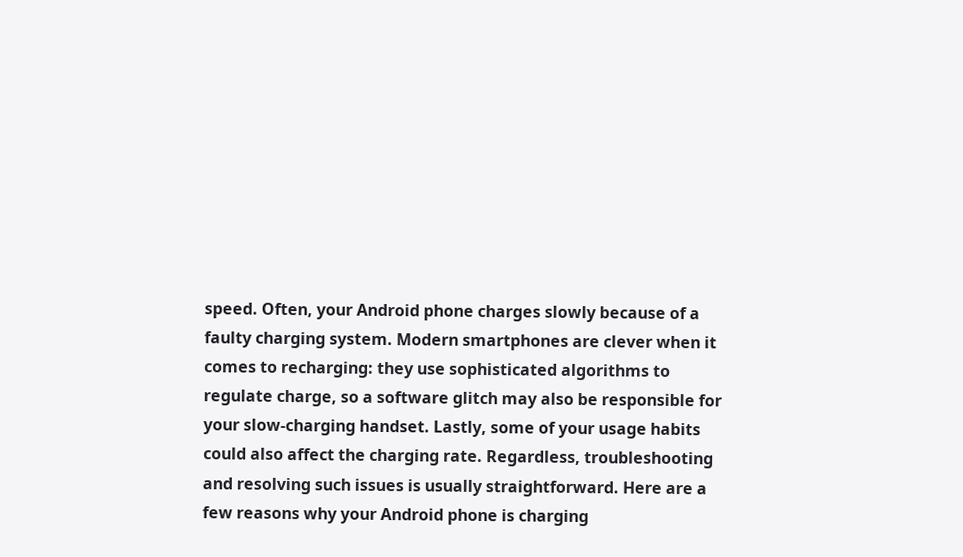speed. Often, your Android phone charges slowly because of a faulty charging system. Modern smartphones are clever when it comes to recharging: they use sophisticated algorithms to regulate charge, so a software glitch may also be responsible for your slow-charging handset. Lastly, some of your usage habits could also affect the charging rate. Regardless, troubleshooting and resolving such issues is usually straightforward. Here are a few reasons why your Android phone is charging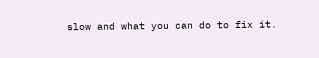slow and what you can do to fix it.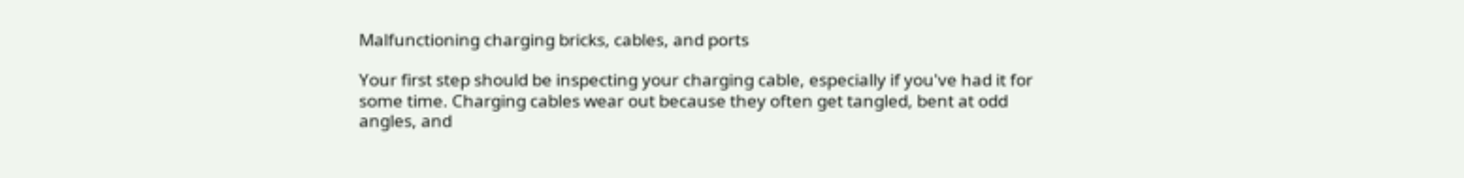Malfunctioning charging bricks, cables, and ports

Your first step should be inspecting your charging cable, especially if you've had it for some time. Charging cables wear out because they often get tangled, bent at odd angles, and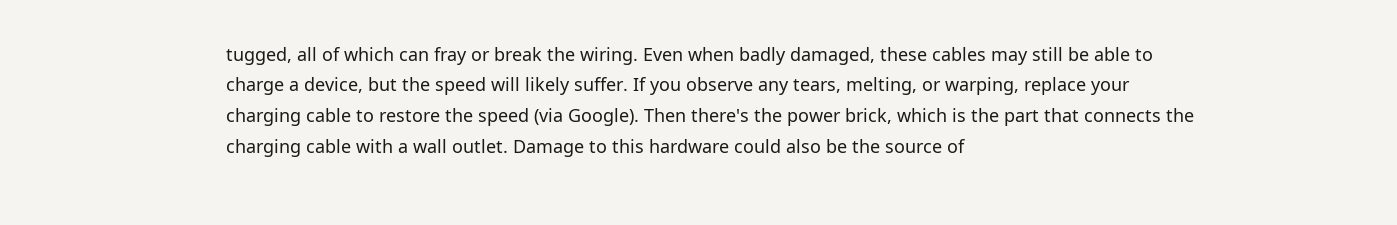tugged, all of which can fray or break the wiring. Even when badly damaged, these cables may still be able to charge a device, but the speed will likely suffer. If you observe any tears, melting, or warping, replace your charging cable to restore the speed (via Google). Then there's the power brick, which is the part that connects the charging cable with a wall outlet. Damage to this hardware could also be the source of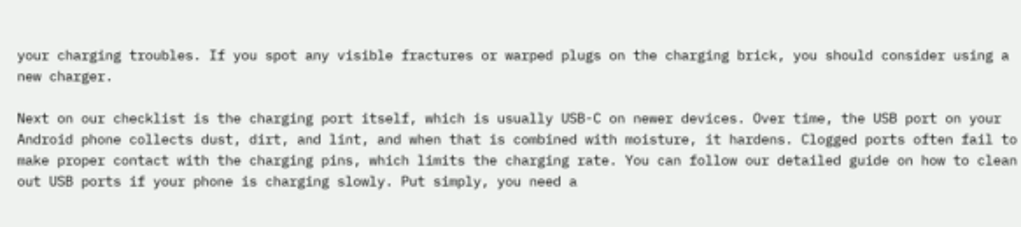your charging troubles. If you spot any visible fractures or warped plugs on the charging brick, you should consider using a new charger.

Next on our checklist is the charging port itself, which is usually USB-C on newer devices. Over time, the USB port on your Android phone collects dust, dirt, and lint, and when that is combined with moisture, it hardens. Clogged ports often fail to make proper contact with the charging pins, which limits the charging rate. You can follow our detailed guide on how to clean out USB ports if your phone is charging slowly. Put simply, you need a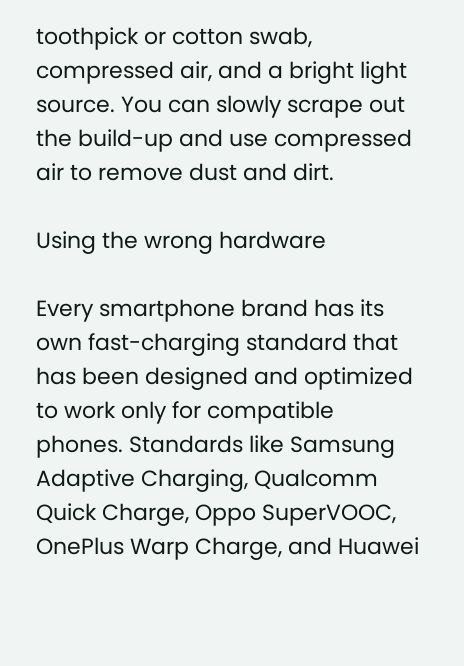toothpick or cotton swab, compressed air, and a bright light source. You can slowly scrape out the build-up and use compressed air to remove dust and dirt.

Using the wrong hardware

Every smartphone brand has its own fast-charging standard that has been designed and optimized to work only for compatible phones. Standards like Samsung Adaptive Charging, Qualcomm Quick Charge, Oppo SuperVOOC, OnePlus Warp Charge, and Huawei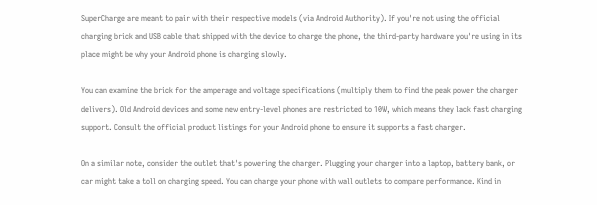SuperCharge are meant to pair with their respective models (via Android Authority). If you're not using the official charging brick and USB cable that shipped with the device to charge the phone, the third-party hardware you're using in its place might be why your Android phone is charging slowly.

You can examine the brick for the amperage and voltage specifications (multiply them to find the peak power the charger delivers). Old Android devices and some new entry-level phones are restricted to 10W, which means they lack fast charging support. Consult the official product listings for your Android phone to ensure it supports a fast charger.

On a similar note, consider the outlet that's powering the charger. Plugging your charger into a laptop, battery bank, or car might take a toll on charging speed. You can charge your phone with wall outlets to compare performance. Kind in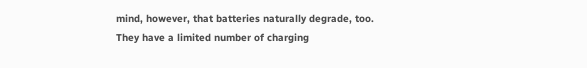mind, however, that batteries naturally degrade, too. They have a limited number of charging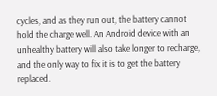cycles, and as they run out, the battery cannot hold the charge well. An Android device with an unhealthy battery will also take longer to recharge, and the only way to fix it is to get the battery replaced.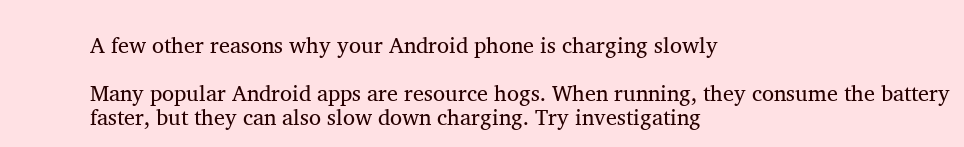A few other reasons why your Android phone is charging slowly

Many popular Android apps are resource hogs. When running, they consume the battery faster, but they can also slow down charging. Try investigating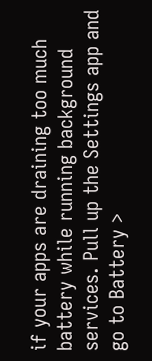if your apps are draining too much battery while running background services. Pull up the Settings app and go to Battery >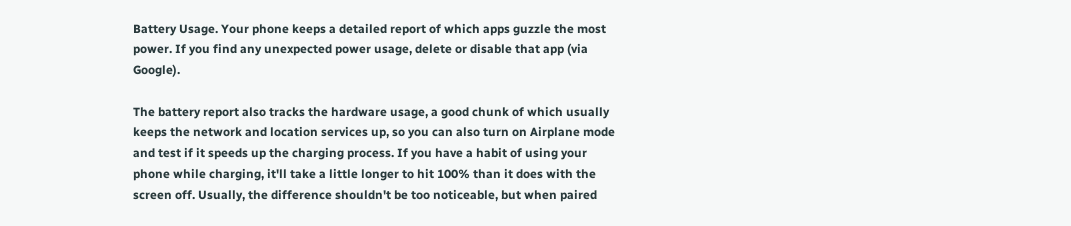Battery Usage. Your phone keeps a detailed report of which apps guzzle the most power. If you find any unexpected power usage, delete or disable that app (via Google).

The battery report also tracks the hardware usage, a good chunk of which usually keeps the network and location services up, so you can also turn on Airplane mode and test if it speeds up the charging process. If you have a habit of using your phone while charging, it'll take a little longer to hit 100% than it does with the screen off. Usually, the difference shouldn't be too noticeable, but when paired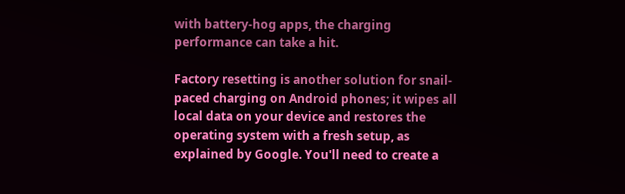with battery-hog apps, the charging performance can take a hit.

Factory resetting is another solution for snail-paced charging on Android phones; it wipes all local data on your device and restores the operating system with a fresh setup, as explained by Google. You'll need to create a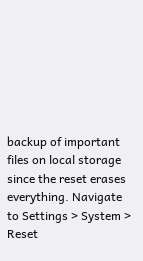backup of important files on local storage since the reset erases everything. Navigate to Settings > System > Reset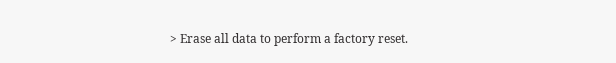> Erase all data to perform a factory reset.